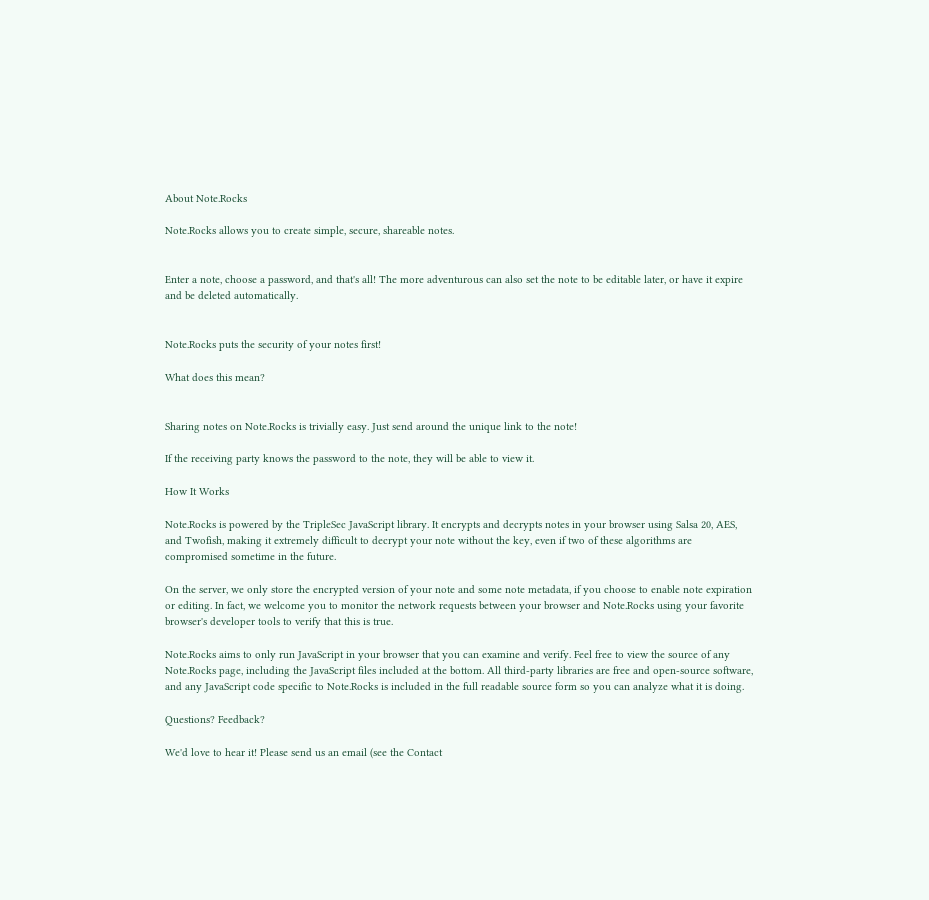About Note.Rocks

Note.Rocks allows you to create simple, secure, shareable notes.


Enter a note, choose a password, and that's all! The more adventurous can also set the note to be editable later, or have it expire and be deleted automatically.


Note.Rocks puts the security of your notes first!

What does this mean?


Sharing notes on Note.Rocks is trivially easy. Just send around the unique link to the note!

If the receiving party knows the password to the note, they will be able to view it.

How It Works

Note.Rocks is powered by the TripleSec JavaScript library. It encrypts and decrypts notes in your browser using Salsa 20, AES, and Twofish, making it extremely difficult to decrypt your note without the key, even if two of these algorithms are compromised sometime in the future.

On the server, we only store the encrypted version of your note and some note metadata, if you choose to enable note expiration or editing. In fact, we welcome you to monitor the network requests between your browser and Note.Rocks using your favorite browser's developer tools to verify that this is true.

Note.Rocks aims to only run JavaScript in your browser that you can examine and verify. Feel free to view the source of any Note.Rocks page, including the JavaScript files included at the bottom. All third-party libraries are free and open-source software, and any JavaScript code specific to Note.Rocks is included in the full readable source form so you can analyze what it is doing.

Questions? Feedback?

We'd love to hear it! Please send us an email (see the Contact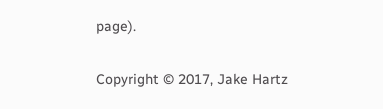page).

Copyright © 2017, Jake Hartz